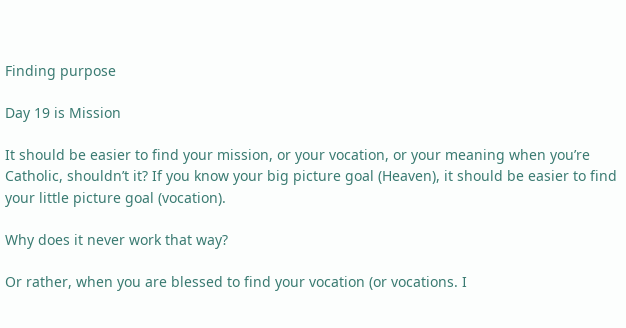Finding purpose

Day 19 is Mission

It should be easier to find your mission, or your vocation, or your meaning when you’re Catholic, shouldn’t it? If you know your big picture goal (Heaven), it should be easier to find your little picture goal (vocation).

Why does it never work that way?

Or rather, when you are blessed to find your vocation (or vocations. I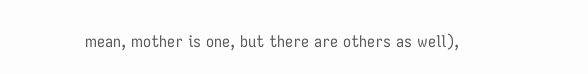mean, mother is one, but there are others as well),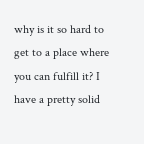why is it so hard to get to a place where you can fulfill it? I have a pretty solid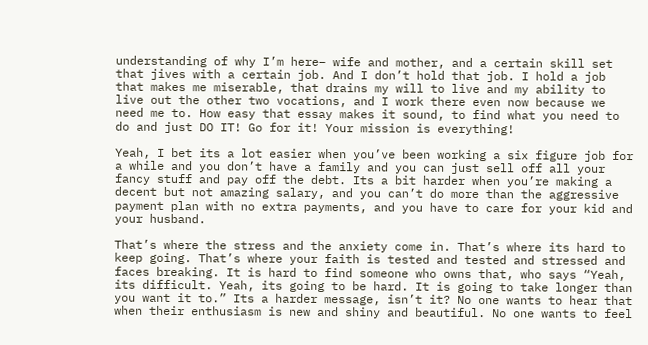understanding of why I’m here– wife and mother, and a certain skill set that jives with a certain job. And I don’t hold that job. I hold a job that makes me miserable, that drains my will to live and my ability to live out the other two vocations, and I work there even now because we need me to. How easy that essay makes it sound, to find what you need to do and just DO IT! Go for it! Your mission is everything!

Yeah, I bet its a lot easier when you’ve been working a six figure job for a while and you don’t have a family and you can just sell off all your fancy stuff and pay off the debt. Its a bit harder when you’re making a decent but not amazing salary, and you can’t do more than the aggressive payment plan with no extra payments, and you have to care for your kid and your husband.

That’s where the stress and the anxiety come in. That’s where its hard to keep going. That’s where your faith is tested and tested and stressed and faces breaking. It is hard to find someone who owns that, who says “Yeah, its difficult. Yeah, its going to be hard. It is going to take longer than you want it to.” Its a harder message, isn’t it? No one wants to hear that when their enthusiasm is new and shiny and beautiful. No one wants to feel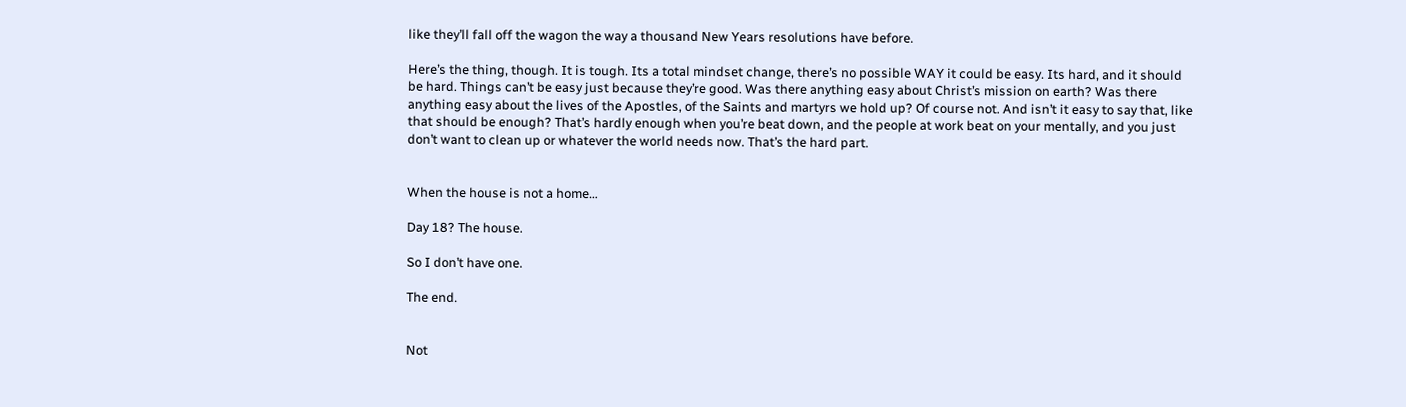like they’ll fall off the wagon the way a thousand New Years resolutions have before.

Here’s the thing, though. It is tough. Its a total mindset change, there’s no possible WAY it could be easy. Its hard, and it should be hard. Things can’t be easy just because they’re good. Was there anything easy about Christ’s mission on earth? Was there anything easy about the lives of the Apostles, of the Saints and martyrs we hold up? Of course not. And isn’t it easy to say that, like that should be enough? That’s hardly enough when you’re beat down, and the people at work beat on your mentally, and you just don’t want to clean up or whatever the world needs now. That’s the hard part.


When the house is not a home…

Day 18? The house.

So I don’t have one.

The end.


Not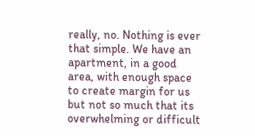really, no. Nothing is ever that simple. We have an apartment, in a good area, with enough space to create margin for us but not so much that its overwhelming or difficult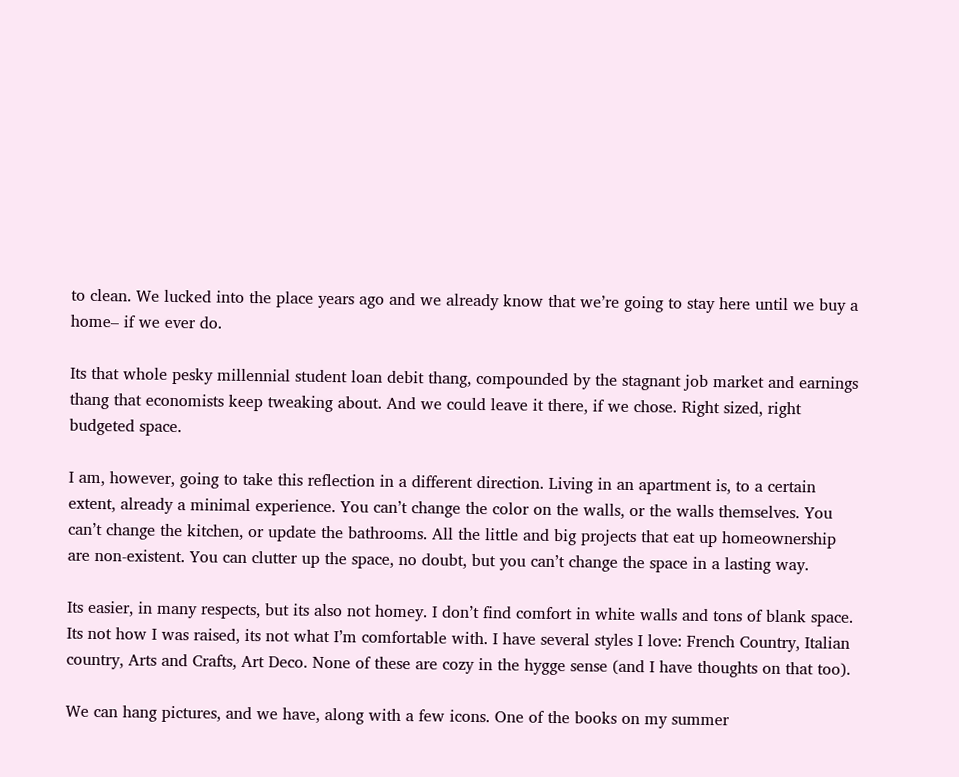to clean. We lucked into the place years ago and we already know that we’re going to stay here until we buy a home– if we ever do.

Its that whole pesky millennial student loan debit thang, compounded by the stagnant job market and earnings thang that economists keep tweaking about. And we could leave it there, if we chose. Right sized, right budgeted space.

I am, however, going to take this reflection in a different direction. Living in an apartment is, to a certain extent, already a minimal experience. You can’t change the color on the walls, or the walls themselves. You can’t change the kitchen, or update the bathrooms. All the little and big projects that eat up homeownership are non-existent. You can clutter up the space, no doubt, but you can’t change the space in a lasting way.

Its easier, in many respects, but its also not homey. I don’t find comfort in white walls and tons of blank space. Its not how I was raised, its not what I’m comfortable with. I have several styles I love: French Country, Italian country, Arts and Crafts, Art Deco. None of these are cozy in the hygge sense (and I have thoughts on that too).

We can hang pictures, and we have, along with a few icons. One of the books on my summer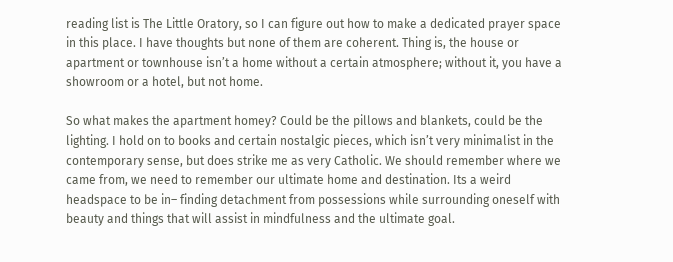reading list is The Little Oratory, so I can figure out how to make a dedicated prayer space in this place. I have thoughts but none of them are coherent. Thing is, the house or apartment or townhouse isn’t a home without a certain atmosphere; without it, you have a showroom or a hotel, but not home.

So what makes the apartment homey? Could be the pillows and blankets, could be the lighting. I hold on to books and certain nostalgic pieces, which isn’t very minimalist in the contemporary sense, but does strike me as very Catholic. We should remember where we came from, we need to remember our ultimate home and destination. Its a weird headspace to be in– finding detachment from possessions while surrounding oneself with beauty and things that will assist in mindfulness and the ultimate goal.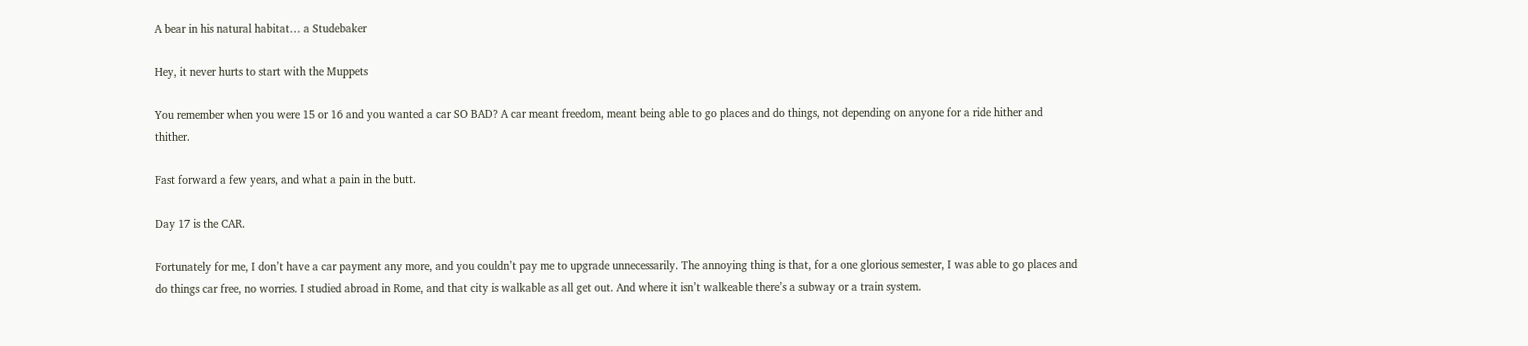A bear in his natural habitat… a Studebaker

Hey, it never hurts to start with the Muppets

You remember when you were 15 or 16 and you wanted a car SO BAD? A car meant freedom, meant being able to go places and do things, not depending on anyone for a ride hither and thither.

Fast forward a few years, and what a pain in the butt.

Day 17 is the CAR.

Fortunately for me, I don’t have a car payment any more, and you couldn’t pay me to upgrade unnecessarily. The annoying thing is that, for a one glorious semester, I was able to go places and do things car free, no worries. I studied abroad in Rome, and that city is walkable as all get out. And where it isn’t walkeable there’s a subway or a train system.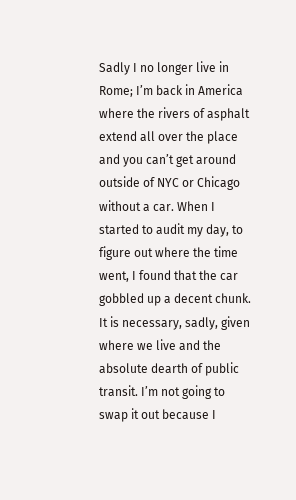Sadly I no longer live in Rome; I’m back in America where the rivers of asphalt extend all over the place and you can’t get around outside of NYC or Chicago without a car. When I started to audit my day, to figure out where the time went, I found that the car gobbled up a decent chunk. It is necessary, sadly, given where we live and the absolute dearth of public transit. I’m not going to swap it out because I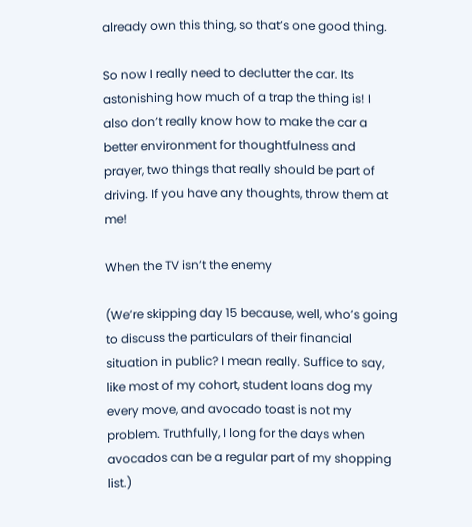already own this thing, so that’s one good thing.

So now I really need to declutter the car. Its astonishing how much of a trap the thing is! I also don’t really know how to make the car a better environment for thoughtfulness and prayer, two things that really should be part of driving. If you have any thoughts, throw them at me!

When the TV isn’t the enemy

(We’re skipping day 15 because, well, who’s going to discuss the particulars of their financial situation in public? I mean really. Suffice to say, like most of my cohort, student loans dog my every move, and avocado toast is not my problem. Truthfully, I long for the days when avocados can be a regular part of my shopping list.)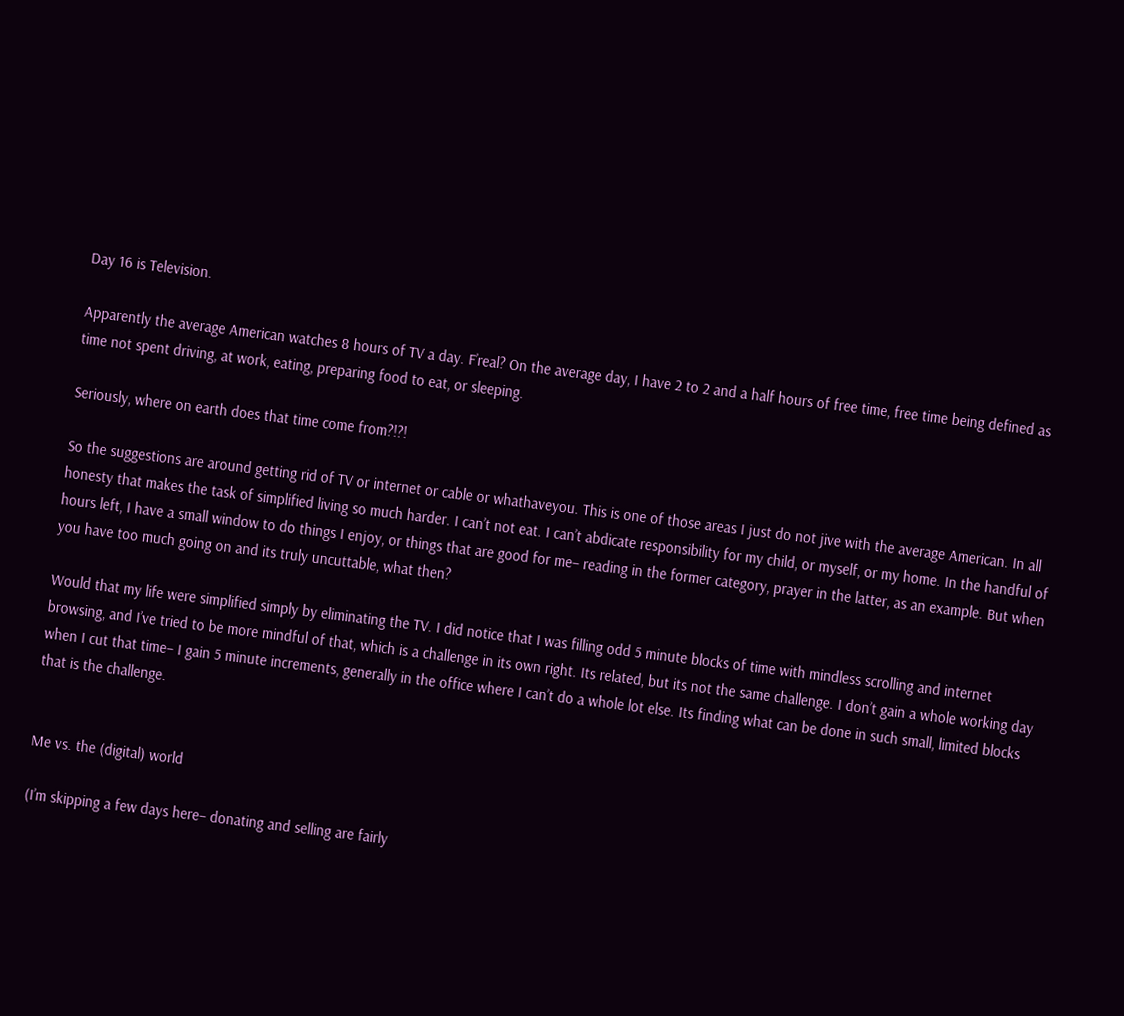Day 16 is Television.

Apparently the average American watches 8 hours of TV a day. F’real? On the average day, I have 2 to 2 and a half hours of free time, free time being defined as time not spent driving, at work, eating, preparing food to eat, or sleeping.

Seriously, where on earth does that time come from?!?!

So the suggestions are around getting rid of TV or internet or cable or whathaveyou. This is one of those areas I just do not jive with the average American. In all honesty that makes the task of simplified living so much harder. I can’t not eat. I can’t abdicate responsibility for my child, or myself, or my home. In the handful of hours left, I have a small window to do things I enjoy, or things that are good for me– reading in the former category, prayer in the latter, as an example. But when you have too much going on and its truly uncuttable, what then?

Would that my life were simplified simply by eliminating the TV. I did notice that I was filling odd 5 minute blocks of time with mindless scrolling and internet browsing, and I’ve tried to be more mindful of that, which is a challenge in its own right. Its related, but its not the same challenge. I don’t gain a whole working day when I cut that time– I gain 5 minute increments, generally in the office where I can’t do a whole lot else. Its finding what can be done in such small, limited blocks that is the challenge.


Me vs. the (digital) world

(I’m skipping a few days here– donating and selling are fairly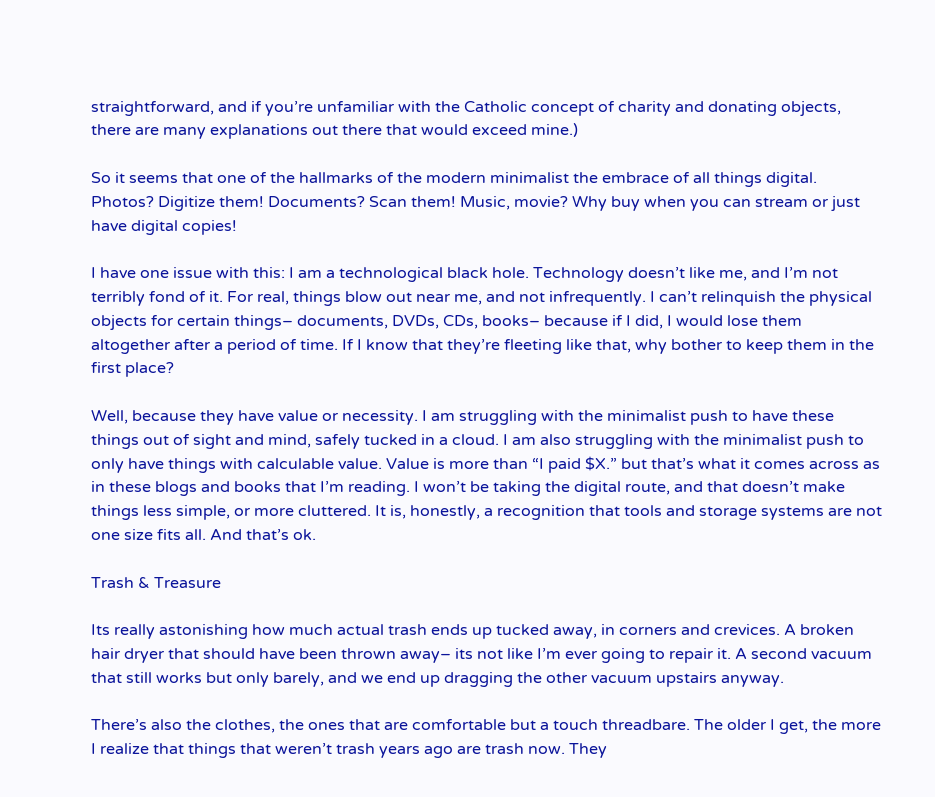straightforward, and if you’re unfamiliar with the Catholic concept of charity and donating objects, there are many explanations out there that would exceed mine.)

So it seems that one of the hallmarks of the modern minimalist the embrace of all things digital. Photos? Digitize them! Documents? Scan them! Music, movie? Why buy when you can stream or just have digital copies!

I have one issue with this: I am a technological black hole. Technology doesn’t like me, and I’m not terribly fond of it. For real, things blow out near me, and not infrequently. I can’t relinquish the physical objects for certain things– documents, DVDs, CDs, books– because if I did, I would lose them altogether after a period of time. If I know that they’re fleeting like that, why bother to keep them in the first place?

Well, because they have value or necessity. I am struggling with the minimalist push to have these things out of sight and mind, safely tucked in a cloud. I am also struggling with the minimalist push to only have things with calculable value. Value is more than “I paid $X.” but that’s what it comes across as in these blogs and books that I’m reading. I won’t be taking the digital route, and that doesn’t make things less simple, or more cluttered. It is, honestly, a recognition that tools and storage systems are not one size fits all. And that’s ok.

Trash & Treasure

Its really astonishing how much actual trash ends up tucked away, in corners and crevices. A broken hair dryer that should have been thrown away– its not like I’m ever going to repair it. A second vacuum that still works but only barely, and we end up dragging the other vacuum upstairs anyway.

There’s also the clothes, the ones that are comfortable but a touch threadbare. The older I get, the more I realize that things that weren’t trash years ago are trash now. They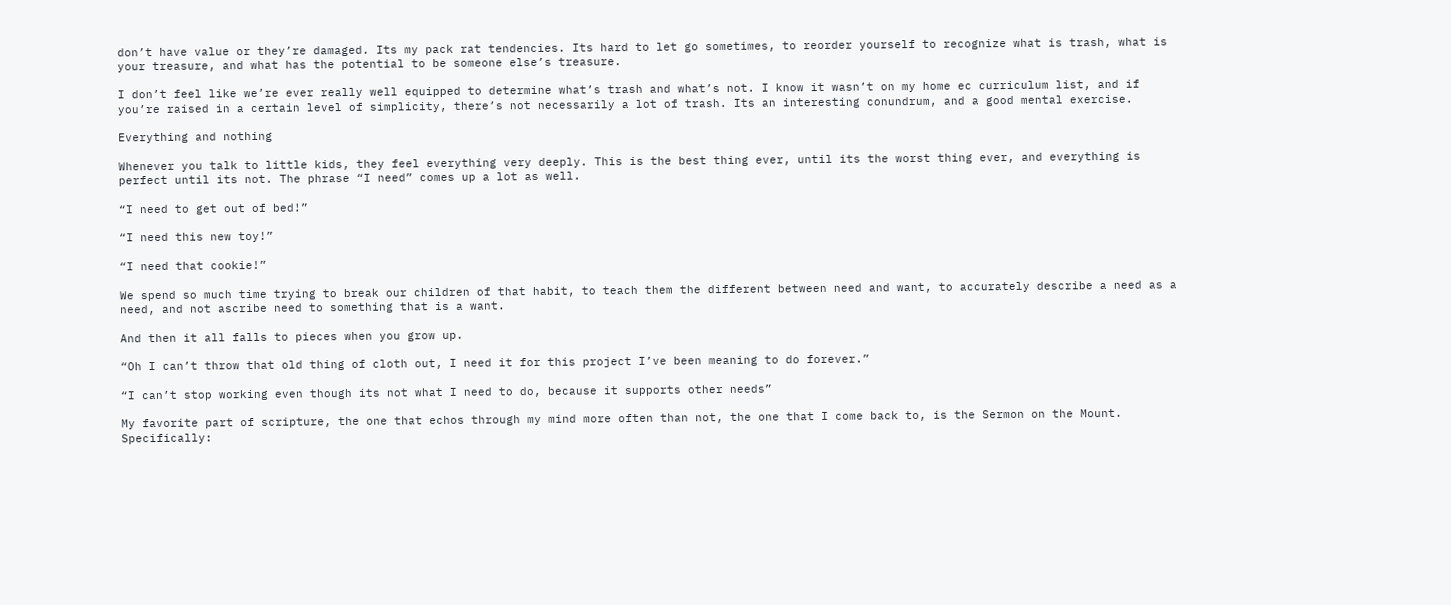don’t have value or they’re damaged. Its my pack rat tendencies. Its hard to let go sometimes, to reorder yourself to recognize what is trash, what is your treasure, and what has the potential to be someone else’s treasure.

I don’t feel like we’re ever really well equipped to determine what’s trash and what’s not. I know it wasn’t on my home ec curriculum list, and if you’re raised in a certain level of simplicity, there’s not necessarily a lot of trash. Its an interesting conundrum, and a good mental exercise.

Everything and nothing

Whenever you talk to little kids, they feel everything very deeply. This is the best thing ever, until its the worst thing ever, and everything is perfect until its not. The phrase “I need” comes up a lot as well.

“I need to get out of bed!”

“I need this new toy!”

“I need that cookie!”

We spend so much time trying to break our children of that habit, to teach them the different between need and want, to accurately describe a need as a need, and not ascribe need to something that is a want.

And then it all falls to pieces when you grow up.

“Oh I can’t throw that old thing of cloth out, I need it for this project I’ve been meaning to do forever.”

“I can’t stop working even though its not what I need to do, because it supports other needs”

My favorite part of scripture, the one that echos through my mind more often than not, the one that I come back to, is the Sermon on the Mount. Specifically: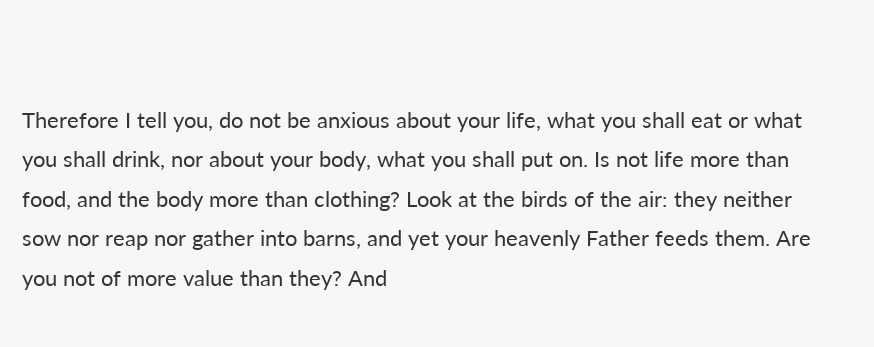Therefore I tell you, do not be anxious about your life, what you shall eat or what you shall drink, nor about your body, what you shall put on. Is not life more than food, and the body more than clothing? Look at the birds of the air: they neither sow nor reap nor gather into barns, and yet your heavenly Father feeds them. Are you not of more value than they? And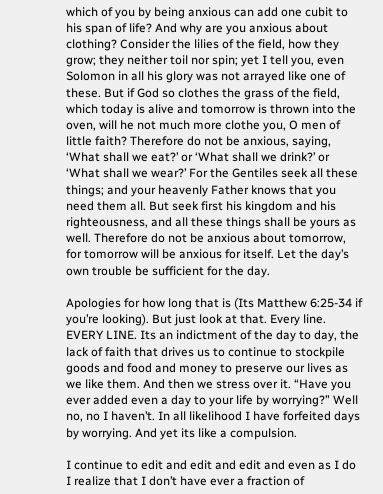which of you by being anxious can add one cubit to his span of life? And why are you anxious about clothing? Consider the lilies of the field, how they grow; they neither toil nor spin; yet I tell you, even Solomon in all his glory was not arrayed like one of these. But if God so clothes the grass of the field, which today is alive and tomorrow is thrown into the oven, will he not much more clothe you, O men of little faith? Therefore do not be anxious, saying, ‘What shall we eat?’ or ‘What shall we drink?’ or ‘What shall we wear?’ For the Gentiles seek all these things; and your heavenly Father knows that you need them all. But seek first his kingdom and his righteousness, and all these things shall be yours as well. Therefore do not be anxious about tomorrow, for tomorrow will be anxious for itself. Let the day’s own trouble be sufficient for the day.

Apologies for how long that is (Its Matthew 6:25-34 if you’re looking). But just look at that. Every line. EVERY LINE. Its an indictment of the day to day, the lack of faith that drives us to continue to stockpile goods and food and money to preserve our lives as we like them. And then we stress over it. “Have you ever added even a day to your life by worrying?” Well no, no I haven’t. In all likelihood I have forfeited days by worrying. And yet its like a compulsion.

I continue to edit and edit and edit and even as I do I realize that I don’t have ever a fraction of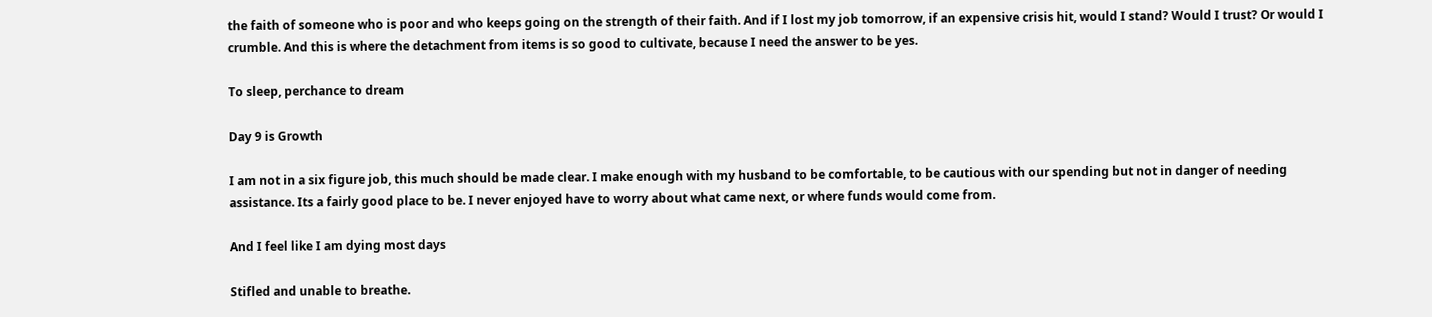the faith of someone who is poor and who keeps going on the strength of their faith. And if I lost my job tomorrow, if an expensive crisis hit, would I stand? Would I trust? Or would I crumble. And this is where the detachment from items is so good to cultivate, because I need the answer to be yes.

To sleep, perchance to dream

Day 9 is Growth

I am not in a six figure job, this much should be made clear. I make enough with my husband to be comfortable, to be cautious with our spending but not in danger of needing assistance. Its a fairly good place to be. I never enjoyed have to worry about what came next, or where funds would come from.

And I feel like I am dying most days

Stifled and unable to breathe.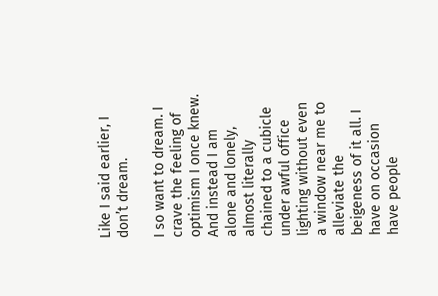Like I said earlier, I don’t dream.

I so want to dream. I crave the feeling of optimism I once knew. And instead I am alone and lonely, almost literally chained to a cubicle under awful office lighting without even a window near me to alleviate the beigeness of it all. I have on occasion have people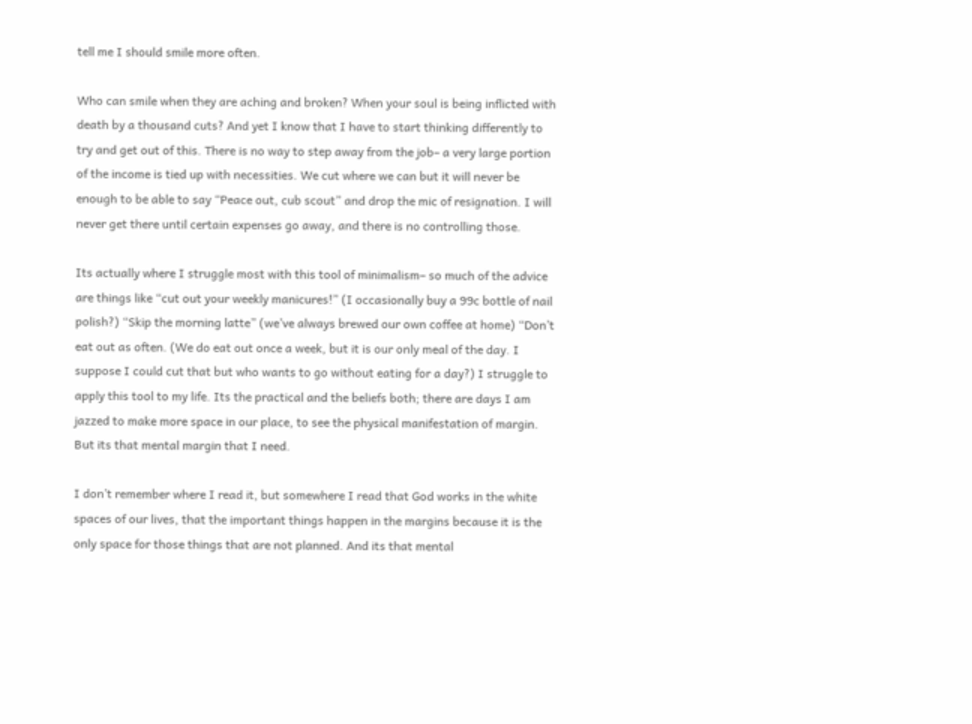tell me I should smile more often.

Who can smile when they are aching and broken? When your soul is being inflicted with death by a thousand cuts? And yet I know that I have to start thinking differently to try and get out of this. There is no way to step away from the job– a very large portion of the income is tied up with necessities. We cut where we can but it will never be enough to be able to say “Peace out, cub scout” and drop the mic of resignation. I will never get there until certain expenses go away, and there is no controlling those.

Its actually where I struggle most with this tool of minimalism– so much of the advice are things like “cut out your weekly manicures!” (I occasionally buy a 99c bottle of nail polish?) “Skip the morning latte” (we’ve always brewed our own coffee at home) “Don’t eat out as often. (We do eat out once a week, but it is our only meal of the day. I suppose I could cut that but who wants to go without eating for a day?) I struggle to apply this tool to my life. Its the practical and the beliefs both; there are days I am jazzed to make more space in our place, to see the physical manifestation of margin. But its that mental margin that I need.

I don’t remember where I read it, but somewhere I read that God works in the white spaces of our lives, that the important things happen in the margins because it is the only space for those things that are not planned. And its that mental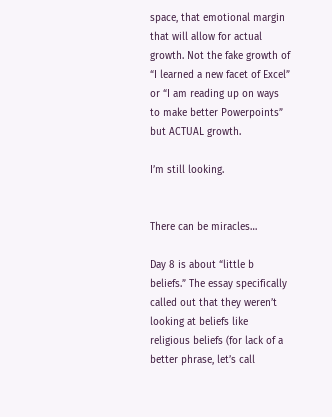space, that emotional margin that will allow for actual growth. Not the fake growth of “I learned a new facet of Excel” or “I am reading up on ways to make better Powerpoints” but ACTUAL growth.

I’m still looking.


There can be miracles…

Day 8 is about “little b beliefs.” The essay specifically called out that they weren’t looking at beliefs like religious beliefs (for lack of a better phrase, let’s call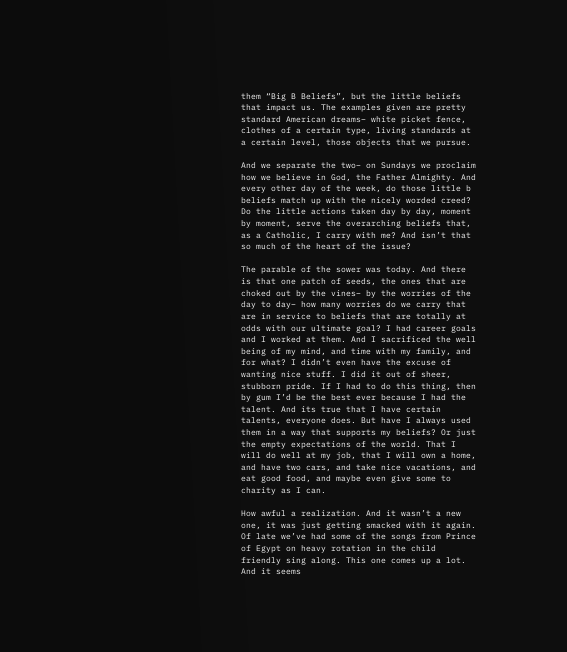them “Big B Beliefs”, but the little beliefs that impact us. The examples given are pretty standard American dreams– white picket fence, clothes of a certain type, living standards at a certain level, those objects that we pursue.

And we separate the two– on Sundays we proclaim how we believe in God, the Father Almighty. And every other day of the week, do those little b beliefs match up with the nicely worded creed? Do the little actions taken day by day, moment by moment, serve the overarching beliefs that, as a Catholic, I carry with me? And isn’t that so much of the heart of the issue?

The parable of the sower was today. And there is that one patch of seeds, the ones that are choked out by the vines– by the worries of the day to day– how many worries do we carry that are in service to beliefs that are totally at odds with our ultimate goal? I had career goals and I worked at them. And I sacrificed the well being of my mind, and time with my family, and for what? I didn’t even have the excuse of wanting nice stuff. I did it out of sheer, stubborn pride. If I had to do this thing, then by gum I’d be the best ever because I had the talent. And its true that I have certain talents, everyone does. But have I always used them in a way that supports my beliefs? Or just the empty expectations of the world. That I will do well at my job, that I will own a home, and have two cars, and take nice vacations, and eat good food, and maybe even give some to charity as I can.

How awful a realization. And it wasn’t a new one, it was just getting smacked with it again. Of late we’ve had some of the songs from Prince of Egypt on heavy rotation in the child friendly sing along. This one comes up a lot. And it seems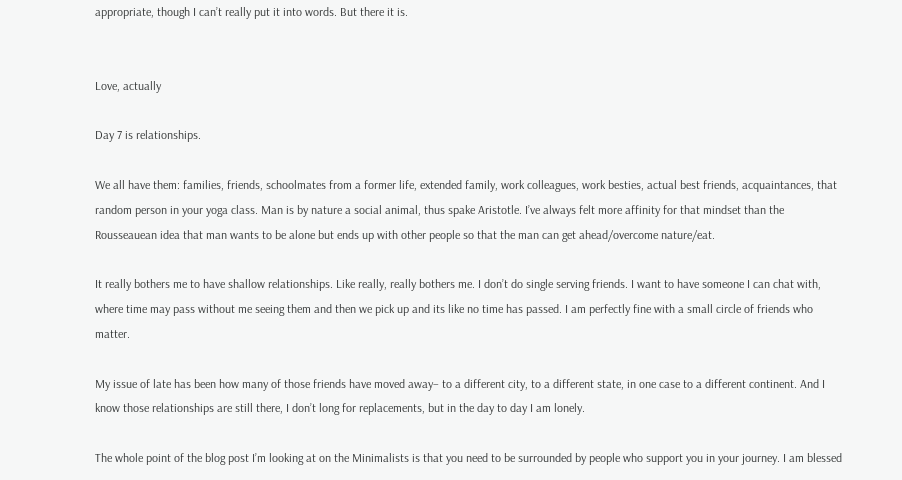appropriate, though I can’t really put it into words. But there it is.


Love, actually

Day 7 is relationships.

We all have them: families, friends, schoolmates from a former life, extended family, work colleagues, work besties, actual best friends, acquaintances, that random person in your yoga class. Man is by nature a social animal, thus spake Aristotle. I’ve always felt more affinity for that mindset than the Rousseauean idea that man wants to be alone but ends up with other people so that the man can get ahead/overcome nature/eat.

It really bothers me to have shallow relationships. Like really, really bothers me. I don’t do single serving friends. I want to have someone I can chat with, where time may pass without me seeing them and then we pick up and its like no time has passed. I am perfectly fine with a small circle of friends who matter.

My issue of late has been how many of those friends have moved away– to a different city, to a different state, in one case to a different continent. And I know those relationships are still there, I don’t long for replacements, but in the day to day I am lonely.

The whole point of the blog post I’m looking at on the Minimalists is that you need to be surrounded by people who support you in your journey. I am blessed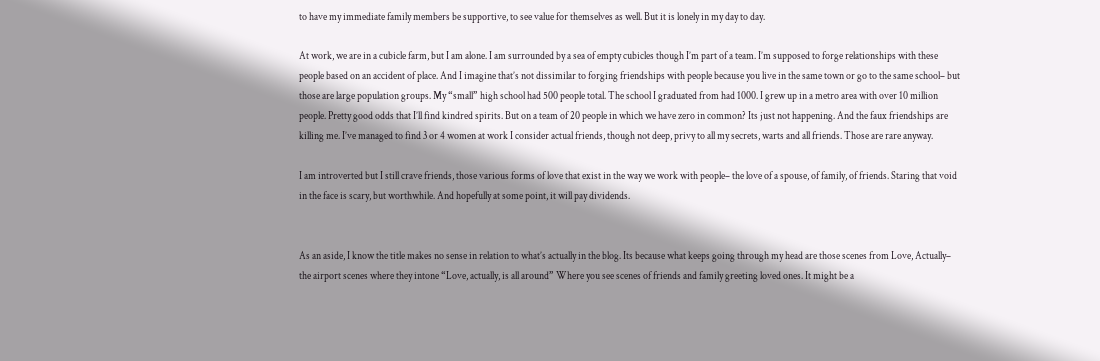to have my immediate family members be supportive, to see value for themselves as well. But it is lonely in my day to day.

At work, we are in a cubicle farm, but I am alone. I am surrounded by a sea of empty cubicles though I’m part of a team. I’m supposed to forge relationships with these people based on an accident of place. And I imagine that’s not dissimilar to forging friendships with people because you live in the same town or go to the same school– but those are large population groups. My “small” high school had 500 people total. The school I graduated from had 1000. I grew up in a metro area with over 10 million people. Pretty good odds that I’ll find kindred spirits. But on a team of 20 people in which we have zero in common? Its just not happening. And the faux friendships are killing me. I’ve managed to find 3 or 4 women at work I consider actual friends, though not deep, privy to all my secrets, warts and all friends. Those are rare anyway.

I am introverted but I still crave friends, those various forms of love that exist in the way we work with people– the love of a spouse, of family, of friends. Staring that void in the face is scary, but worthwhile. And hopefully at some point, it will pay dividends.


As an aside, I know the title makes no sense in relation to what’s actually in the blog. Its because what keeps going through my head are those scenes from Love, Actually– the airport scenes where they intone “Love, actually, is all around” Where you see scenes of friends and family greeting loved ones. It might be a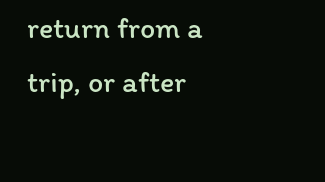return from a trip, or after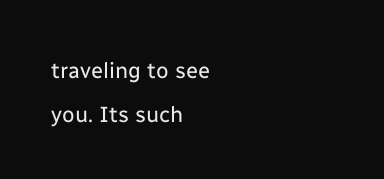traveling to see you. Its such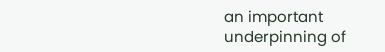an important underpinning of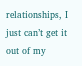relationships, I just can’t get it out of my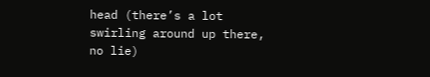head (there’s a lot swirling around up there, no lie)